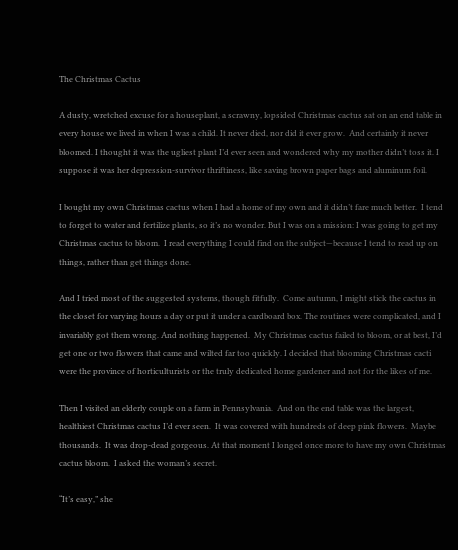The Christmas Cactus

A dusty, wretched excuse for a houseplant, a scrawny, lopsided Christmas cactus sat on an end table in every house we lived in when I was a child. It never died, nor did it ever grow.  And certainly it never bloomed. I thought it was the ugliest plant I’d ever seen and wondered why my mother didn’t toss it. I suppose it was her depression-survivor thriftiness, like saving brown paper bags and aluminum foil.

I bought my own Christmas cactus when I had a home of my own and it didn’t fare much better.  I tend to forget to water and fertilize plants, so it’s no wonder. But I was on a mission: I was going to get my Christmas cactus to bloom.  I read everything I could find on the subject—because I tend to read up on things, rather than get things done.

And I tried most of the suggested systems, though fitfully.  Come autumn, I might stick the cactus in the closet for varying hours a day or put it under a cardboard box. The routines were complicated, and I invariably got them wrong. And nothing happened.  My Christmas cactus failed to bloom, or at best, I’d get one or two flowers that came and wilted far too quickly. I decided that blooming Christmas cacti were the province of horticulturists or the truly dedicated home gardener and not for the likes of me.

Then I visited an elderly couple on a farm in Pennsylvania.  And on the end table was the largest, healthiest Christmas cactus I’d ever seen.  It was covered with hundreds of deep pink flowers.  Maybe thousands.  It was drop-dead gorgeous. At that moment I longed once more to have my own Christmas cactus bloom.  I asked the woman’s secret.

“It’s easy,” she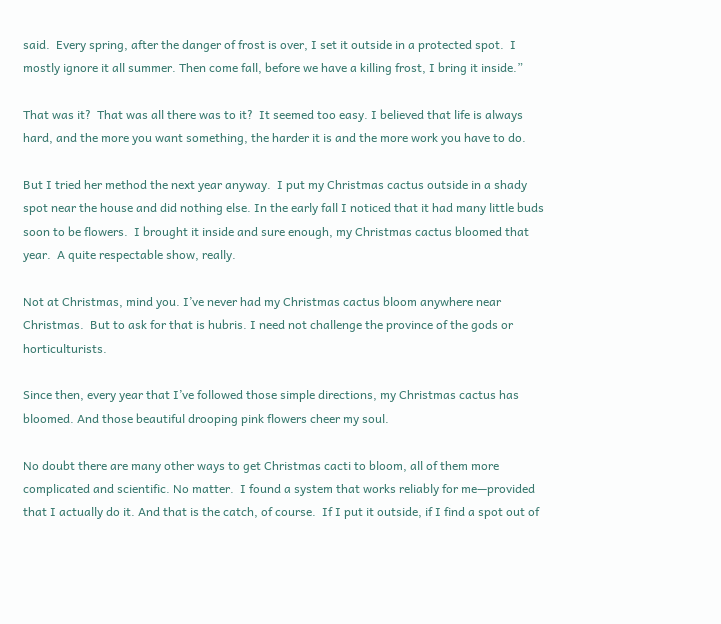said.  Every spring, after the danger of frost is over, I set it outside in a protected spot.  I mostly ignore it all summer. Then come fall, before we have a killing frost, I bring it inside.”

That was it?  That was all there was to it?  It seemed too easy. I believed that life is always hard, and the more you want something, the harder it is and the more work you have to do.

But I tried her method the next year anyway.  I put my Christmas cactus outside in a shady spot near the house and did nothing else. In the early fall I noticed that it had many little buds soon to be flowers.  I brought it inside and sure enough, my Christmas cactus bloomed that year.  A quite respectable show, really.

Not at Christmas, mind you. I’ve never had my Christmas cactus bloom anywhere near Christmas.  But to ask for that is hubris. I need not challenge the province of the gods or horticulturists.

Since then, every year that I’ve followed those simple directions, my Christmas cactus has bloomed. And those beautiful drooping pink flowers cheer my soul.

No doubt there are many other ways to get Christmas cacti to bloom, all of them more complicated and scientific. No matter.  I found a system that works reliably for me—provided that I actually do it. And that is the catch, of course.  If I put it outside, if I find a spot out of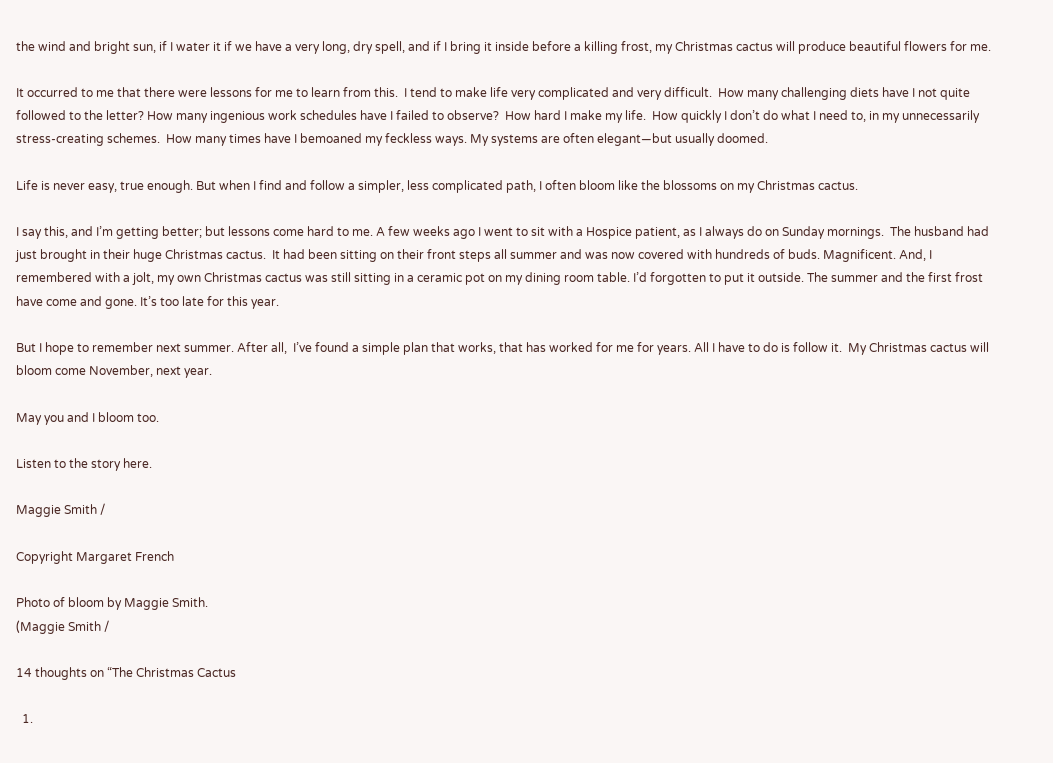the wind and bright sun, if I water it if we have a very long, dry spell, and if I bring it inside before a killing frost, my Christmas cactus will produce beautiful flowers for me.

It occurred to me that there were lessons for me to learn from this.  I tend to make life very complicated and very difficult.  How many challenging diets have I not quite followed to the letter? How many ingenious work schedules have I failed to observe?  How hard I make my life.  How quickly I don’t do what I need to, in my unnecessarily stress-creating schemes.  How many times have I bemoaned my feckless ways. My systems are often elegant—but usually doomed.

Life is never easy, true enough. But when I find and follow a simpler, less complicated path, I often bloom like the blossoms on my Christmas cactus.

I say this, and I’m getting better; but lessons come hard to me. A few weeks ago I went to sit with a Hospice patient, as I always do on Sunday mornings.  The husband had just brought in their huge Christmas cactus.  It had been sitting on their front steps all summer and was now covered with hundreds of buds. Magnificent. And, I remembered with a jolt, my own Christmas cactus was still sitting in a ceramic pot on my dining room table. I’d forgotten to put it outside. The summer and the first frost have come and gone. It’s too late for this year.

But I hope to remember next summer. After all,  I’ve found a simple plan that works, that has worked for me for years. All I have to do is follow it.  My Christmas cactus will bloom come November, next year.

May you and I bloom too.

Listen to the story here.

Maggie Smith /

Copyright Margaret French

Photo of bloom by Maggie Smith.
(Maggie Smith /

14 thoughts on “The Christmas Cactus

  1.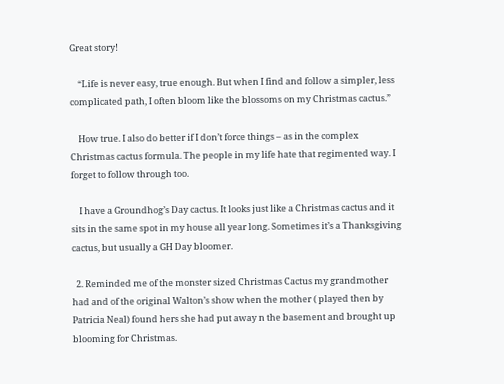Great story!

    “Life is never easy, true enough. But when I find and follow a simpler, less complicated path, I often bloom like the blossoms on my Christmas cactus.”

    How true. I also do better if I don’t force things – as in the complex Christmas cactus formula. The people in my life hate that regimented way. I forget to follow through too.

    I have a Groundhog’s Day cactus. It looks just like a Christmas cactus and it sits in the same spot in my house all year long. Sometimes it’s a Thanksgiving cactus, but usually a GH Day bloomer.

  2. Reminded me of the monster sized Christmas Cactus my grandmother had and of the original Walton’s show when the mother ( played then by Patricia Neal) found hers she had put away n the basement and brought up blooming for Christmas.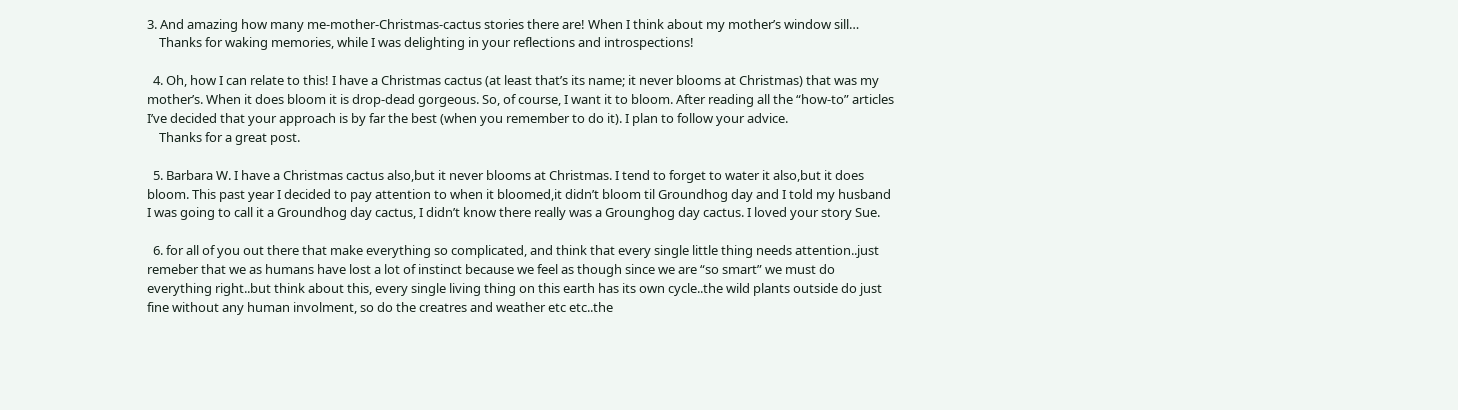3. And amazing how many me-mother-Christmas-cactus stories there are! When I think about my mother’s window sill…
    Thanks for waking memories, while I was delighting in your reflections and introspections!

  4. Oh, how I can relate to this! I have a Christmas cactus (at least that’s its name; it never blooms at Christmas) that was my mother’s. When it does bloom it is drop-dead gorgeous. So, of course, I want it to bloom. After reading all the “how-to” articles I’ve decided that your approach is by far the best (when you remember to do it). I plan to follow your advice.
    Thanks for a great post.

  5. Barbara W. I have a Christmas cactus also,but it never blooms at Christmas. I tend to forget to water it also,but it does bloom. This past year I decided to pay attention to when it bloomed,it didn’t bloom til Groundhog day and I told my husband I was going to call it a Groundhog day cactus, I didn’t know there really was a Grounghog day cactus. I loved your story Sue.

  6. for all of you out there that make everything so complicated, and think that every single little thing needs attention..just remeber that we as humans have lost a lot of instinct because we feel as though since we are “so smart” we must do everything right..but think about this, every single living thing on this earth has its own cycle..the wild plants outside do just fine without any human involment, so do the creatres and weather etc etc..the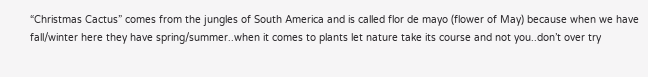“Christmas Cactus” comes from the jungles of South America and is called flor de mayo (flower of May) because when we have fall/winter here they have spring/summer..when it comes to plants let nature take its course and not you..don’t over try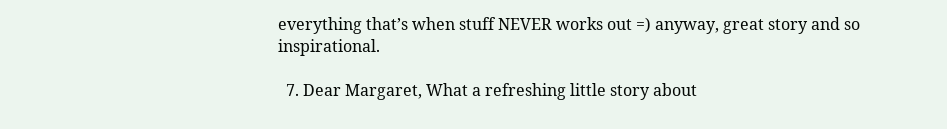everything that’s when stuff NEVER works out =) anyway, great story and so inspirational.

  7. Dear Margaret, What a refreshing little story about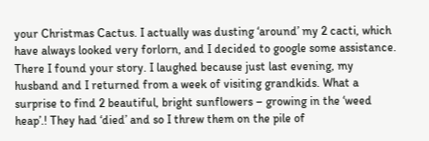your Christmas Cactus. I actually was dusting ‘around’ my 2 cacti, which have always looked very forlorn, and I decided to google some assistance. There I found your story. I laughed because just last evening, my husband and I returned from a week of visiting grandkids. What a surprise to find 2 beautiful, bright sunflowers – growing in the ‘weed heap’.! They had ‘died’ and so I threw them on the pile of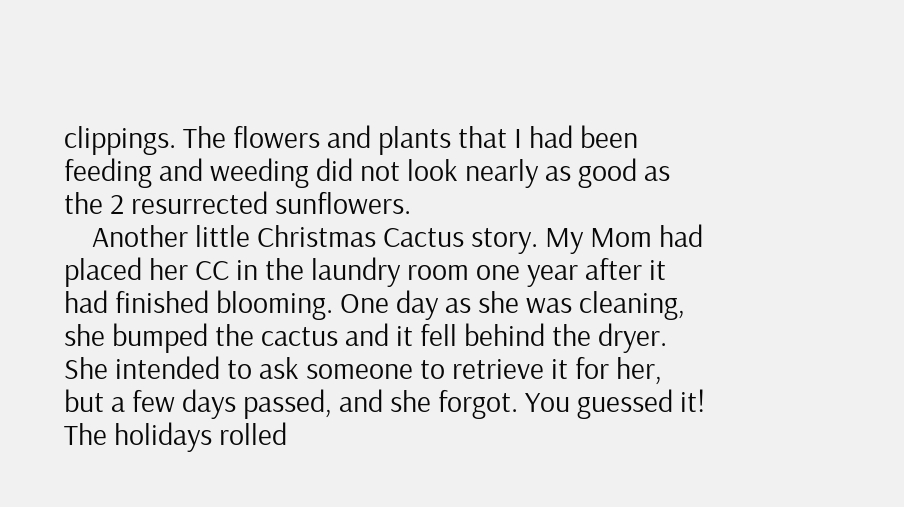clippings. The flowers and plants that I had been feeding and weeding did not look nearly as good as the 2 resurrected sunflowers.
    Another little Christmas Cactus story. My Mom had placed her CC in the laundry room one year after it had finished blooming. One day as she was cleaning, she bumped the cactus and it fell behind the dryer. She intended to ask someone to retrieve it for her, but a few days passed, and she forgot. You guessed it! The holidays rolled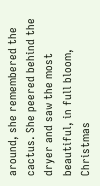around, she remembered the cactus. She peered behind the dryer and saw the most beautiful, in full bloom, Christmas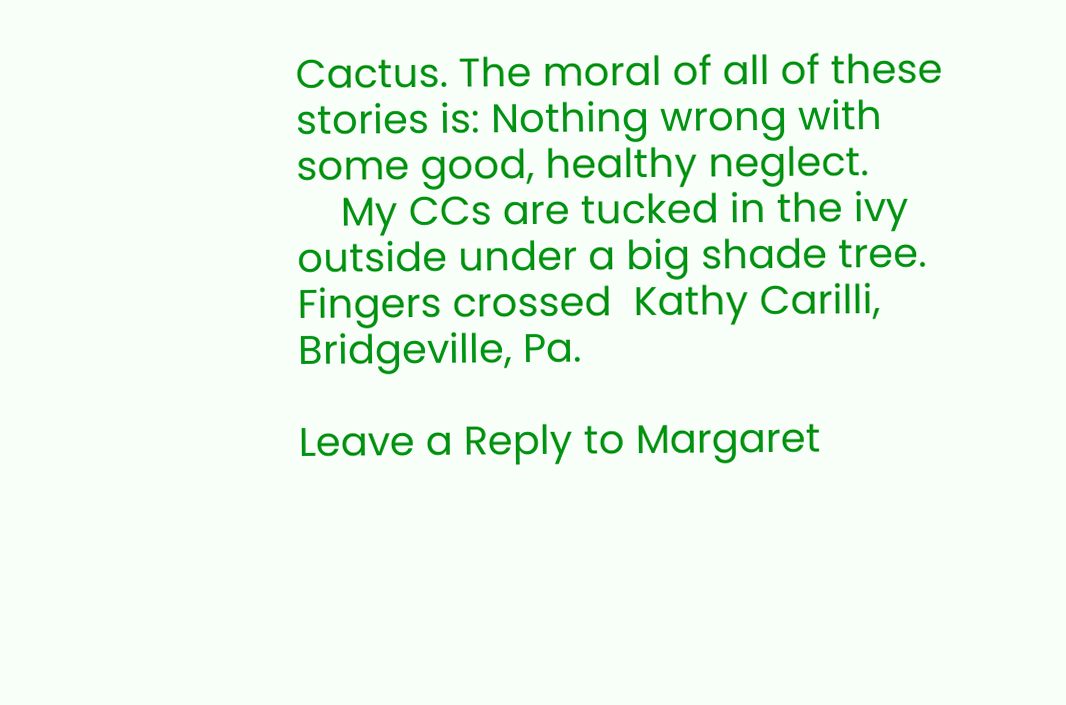Cactus. The moral of all of these stories is: Nothing wrong with some good, healthy neglect.
    My CCs are tucked in the ivy outside under a big shade tree. Fingers crossed  Kathy Carilli, Bridgeville, Pa.

Leave a Reply to Margaret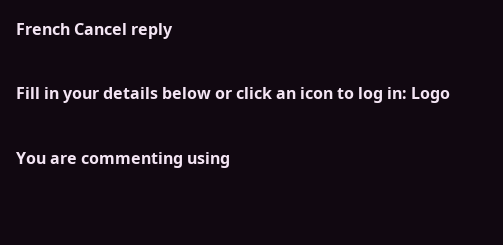French Cancel reply

Fill in your details below or click an icon to log in: Logo

You are commenting using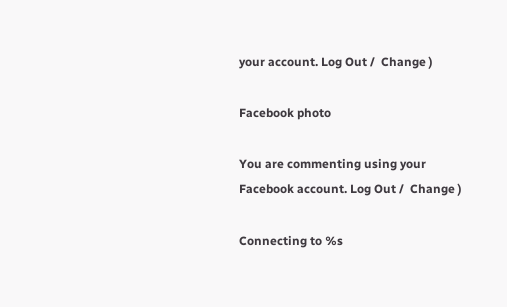your account. Log Out /  Change )

Facebook photo

You are commenting using your Facebook account. Log Out /  Change )

Connecting to %s